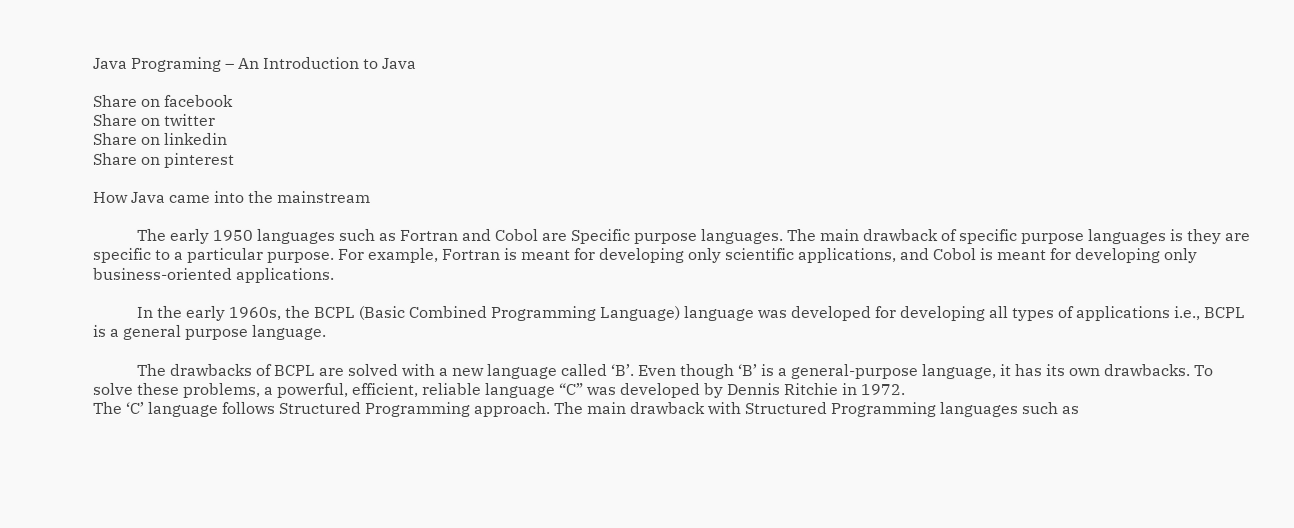Java Programing – An Introduction to Java

Share on facebook
Share on twitter
Share on linkedin
Share on pinterest

How Java came into the mainstream

           The early 1950 languages such as Fortran and Cobol are Specific purpose languages. The main drawback of specific purpose languages is they are specific to a particular purpose. For example, Fortran is meant for developing only scientific applications, and Cobol is meant for developing only business-oriented applications.

           In the early 1960s, the BCPL (Basic Combined Programming Language) language was developed for developing all types of applications i.e., BCPL is a general purpose language.

           The drawbacks of BCPL are solved with a new language called ‘B’. Even though ‘B’ is a general-purpose language, it has its own drawbacks. To solve these problems, a powerful, efficient, reliable language “C” was developed by Dennis Ritchie in 1972.
The ‘C’ language follows Structured Programming approach. The main drawback with Structured Programming languages such as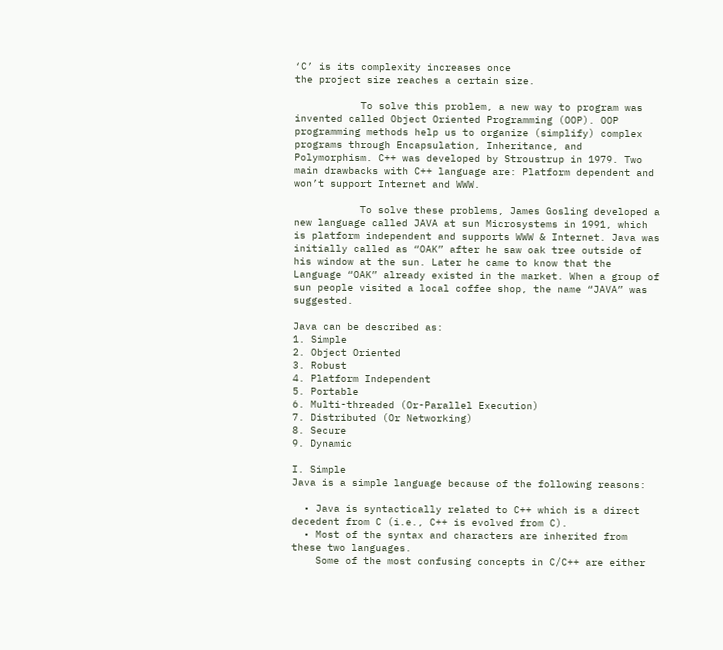‘C’ is its complexity increases once
the project size reaches a certain size.

           To solve this problem, a new way to program was invented called Object Oriented Programming (OOP). OOP programming methods help us to organize (simplify) complex programs through Encapsulation, Inheritance, and Polymorphism. C++ was developed by Stroustrup in 1979. Two main drawbacks with C++ language are: Platform dependent and won’t support Internet and WWW.

           To solve these problems, James Gosling developed a new language called JAVA at sun Microsystems in 1991, which is platform independent and supports WWW & Internet. Java was initially called as “OAK” after he saw oak tree outside of his window at the sun. Later he came to know that the Language “OAK” already existed in the market. When a group of sun people visited a local coffee shop, the name “JAVA” was suggested.

Java can be described as:
1. Simple
2. Object Oriented
3. Robust
4. Platform Independent
5. Portable
6. Multi-threaded (Or-Parallel Execution)
7. Distributed (Or Networking)
8. Secure
9. Dynamic

I. Simple
Java is a simple language because of the following reasons:

  • Java is syntactically related to C++ which is a direct decedent from C (i.e., C++ is evolved from C).
  • Most of the syntax and characters are inherited from these two languages.
    Some of the most confusing concepts in C/C++ are either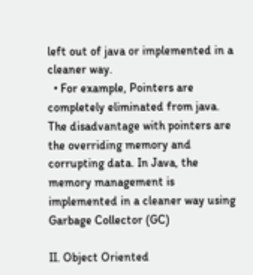left out of java or implemented in a cleaner way.
  • For example, Pointers are completely eliminated from java. The disadvantage with pointers are the overriding memory and corrupting data. In Java, the memory management is implemented in a cleaner way using Garbage Collector (GC)

II. Object Oriented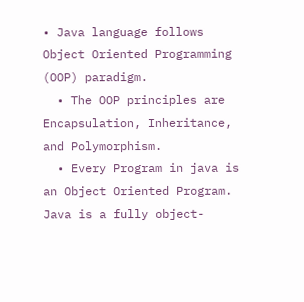• Java language follows Object Oriented Programming (OOP) paradigm.
  • The OOP principles are Encapsulation, Inheritance, and Polymorphism.
  • Every Program in java is an Object Oriented Program. Java is a fully object-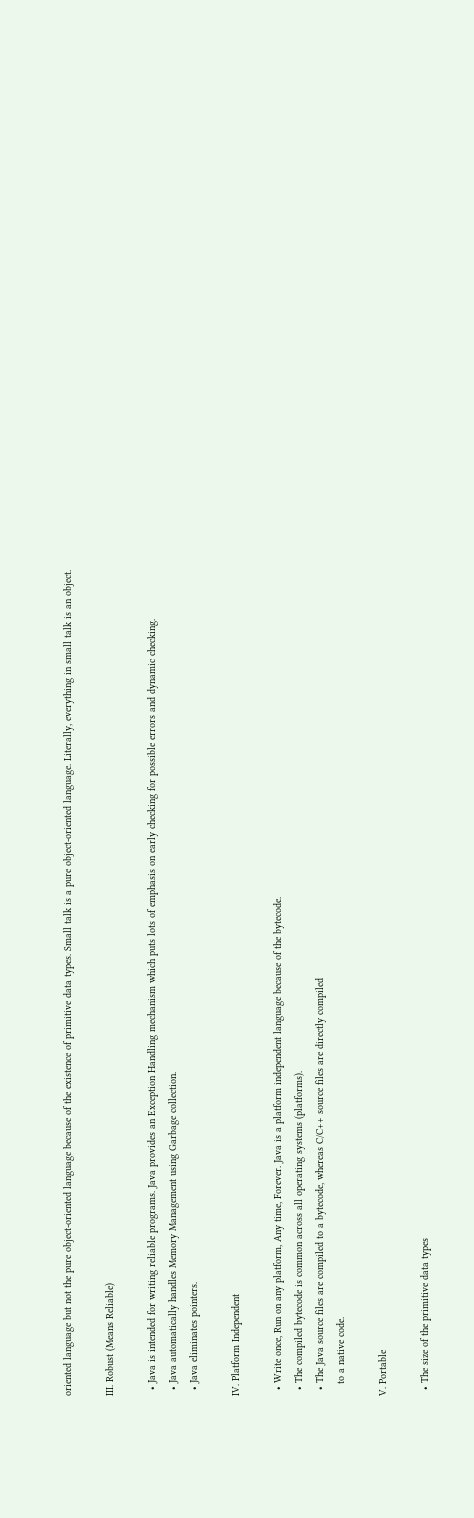oriented language but not the pure object-oriented language because of the existence of primitive data types. Small talk is a pure object-oriented language. Literally, everything in small talk is an object.

III. Robust (Means Reliable)

  • Java is intended for writing reliable programs. Java provides an Exception Handling mechanism which puts lots of emphasis on early checking for possible errors and dynamic checking.
  • Java automatically handles Memory Management using Garbage collection.
  • Java eliminates pointers.

IV. Platform Independent

  • Write once, Run on any platform, Any time, Forever. Java is a platform independent language because of the bytecode.
  • The compiled bytecode is common across all operating systems (platforms).
  • The Java source files are compiled to a bytecode, whereas C/C++ source files are directly compiled
    to a native code.

V. Portable

  • The size of the primitive data types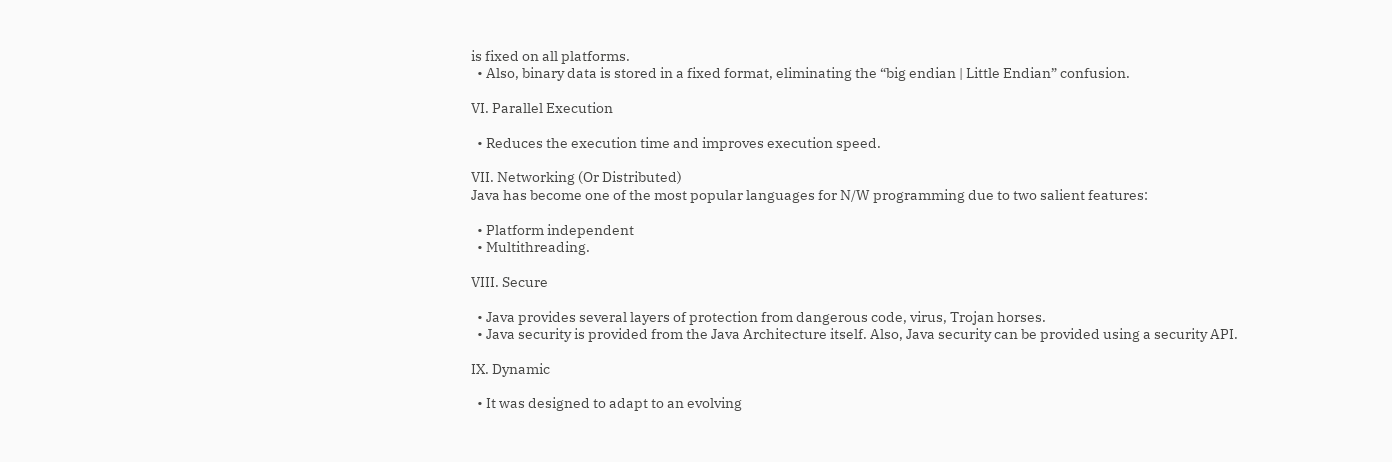is fixed on all platforms.
  • Also, binary data is stored in a fixed format, eliminating the “big endian | Little Endian” confusion.

VI. Parallel Execution

  • Reduces the execution time and improves execution speed.

VII. Networking (Or Distributed)
Java has become one of the most popular languages for N/W programming due to two salient features:

  • Platform independent
  • Multithreading.

VIII. Secure

  • Java provides several layers of protection from dangerous code, virus, Trojan horses.
  • Java security is provided from the Java Architecture itself. Also, Java security can be provided using a security API.

IX. Dynamic

  • It was designed to adapt to an evolving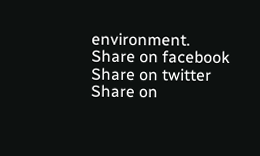environment.
Share on facebook
Share on twitter
Share on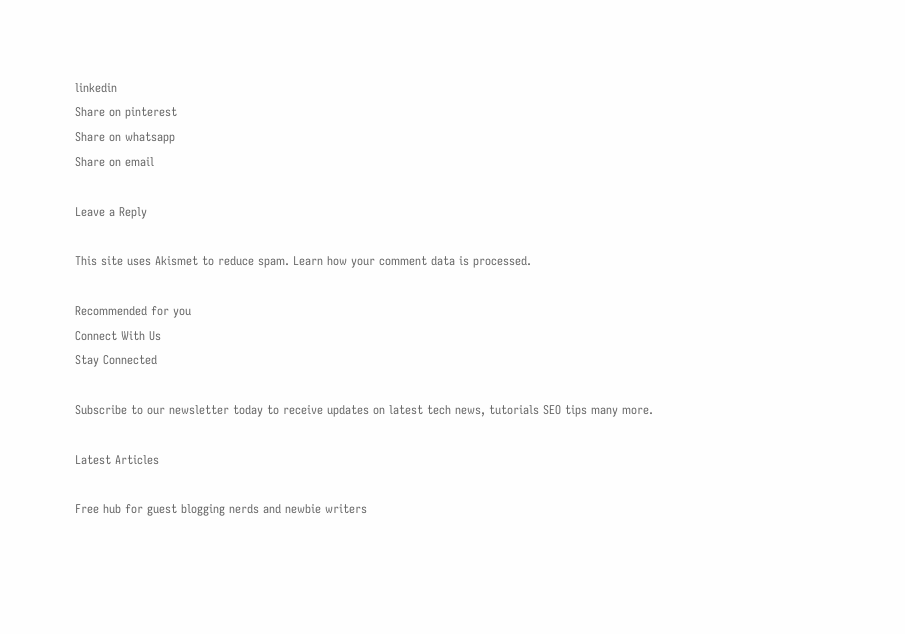linkedin
Share on pinterest
Share on whatsapp
Share on email

Leave a Reply

This site uses Akismet to reduce spam. Learn how your comment data is processed.

Recommended for you
Connect With Us
Stay Connected

Subscribe to our newsletter today to receive updates on latest tech news, tutorials SEO tips many more.

Latest Articles

Free hub for guest blogging nerds and newbie writers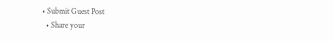• Submit Guest Post
  • Share your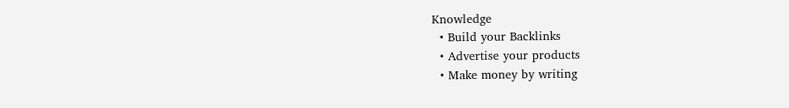Knowledge
  • Build your Backlinks
  • Advertise your products
  • Make money by writing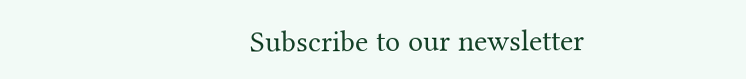Subscribe to our newsletter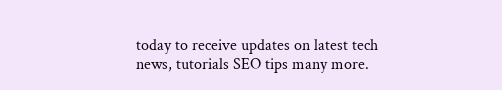today to receive updates on latest tech news, tutorials SEO tips many more.